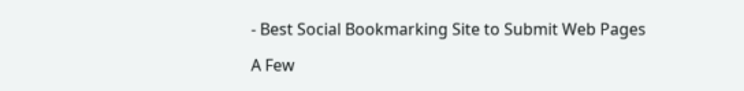- Best Social Bookmarking Site to Submit Web Pages

A Few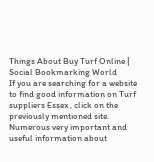Things About Buy Turf Online | Social Bookmarking World
If you are searching for a website to find good information on Turf suppliers Essex , click on the previously mentioned site.
Numerous very important and useful information about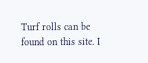Turf rolls can be found on this site. I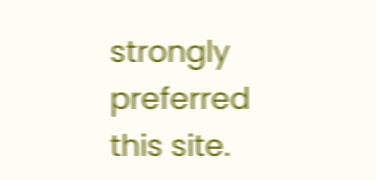strongly preferred this site.